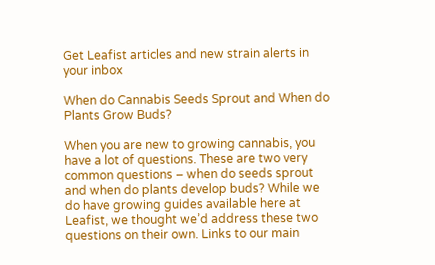Get Leafist articles and new strain alerts in your inbox

When do Cannabis Seeds Sprout and When do Plants Grow Buds?

When you are new to growing cannabis, you have a lot of questions. These are two very common questions – when do seeds sprout and when do plants develop buds? While we do have growing guides available here at Leafist, we thought we’d address these two questions on their own. Links to our main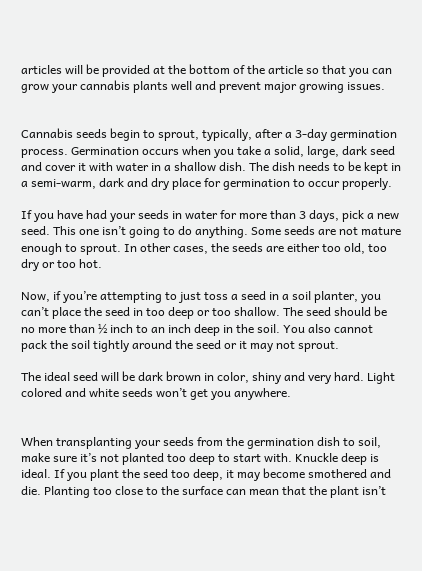articles will be provided at the bottom of the article so that you can grow your cannabis plants well and prevent major growing issues.


Cannabis seeds begin to sprout, typically, after a 3-day germination process. Germination occurs when you take a solid, large, dark seed and cover it with water in a shallow dish. The dish needs to be kept in a semi-warm, dark and dry place for germination to occur properly.

If you have had your seeds in water for more than 3 days, pick a new seed. This one isn’t going to do anything. Some seeds are not mature enough to sprout. In other cases, the seeds are either too old, too dry or too hot.

Now, if you’re attempting to just toss a seed in a soil planter, you can’t place the seed in too deep or too shallow. The seed should be no more than ½ inch to an inch deep in the soil. You also cannot pack the soil tightly around the seed or it may not sprout.

The ideal seed will be dark brown in color, shiny and very hard. Light colored and white seeds won’t get you anywhere.


When transplanting your seeds from the germination dish to soil, make sure it’s not planted too deep to start with. Knuckle deep is ideal. If you plant the seed too deep, it may become smothered and die. Planting too close to the surface can mean that the plant isn’t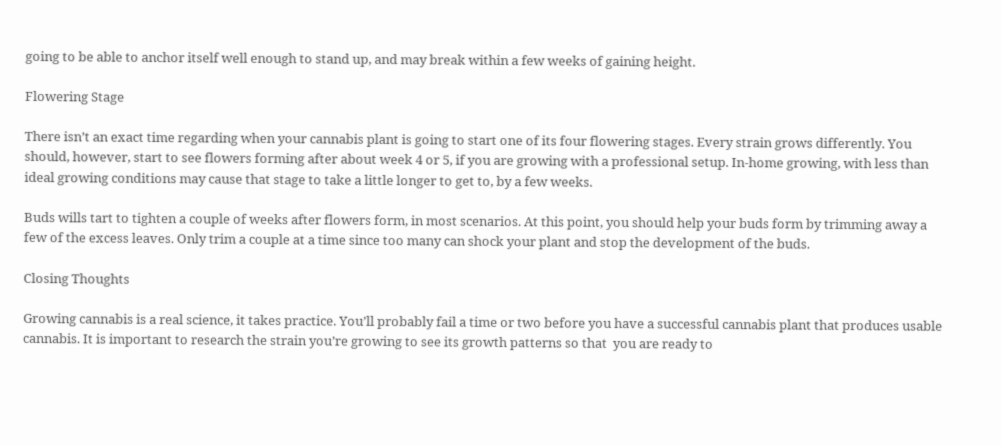going to be able to anchor itself well enough to stand up, and may break within a few weeks of gaining height.

Flowering Stage

There isn’t an exact time regarding when your cannabis plant is going to start one of its four flowering stages. Every strain grows differently. You should, however, start to see flowers forming after about week 4 or 5, if you are growing with a professional setup. In-home growing, with less than ideal growing conditions may cause that stage to take a little longer to get to, by a few weeks.

Buds wills tart to tighten a couple of weeks after flowers form, in most scenarios. At this point, you should help your buds form by trimming away a few of the excess leaves. Only trim a couple at a time since too many can shock your plant and stop the development of the buds.

Closing Thoughts

Growing cannabis is a real science, it takes practice. You’ll probably fail a time or two before you have a successful cannabis plant that produces usable cannabis. It is important to research the strain you’re growing to see its growth patterns so that  you are ready to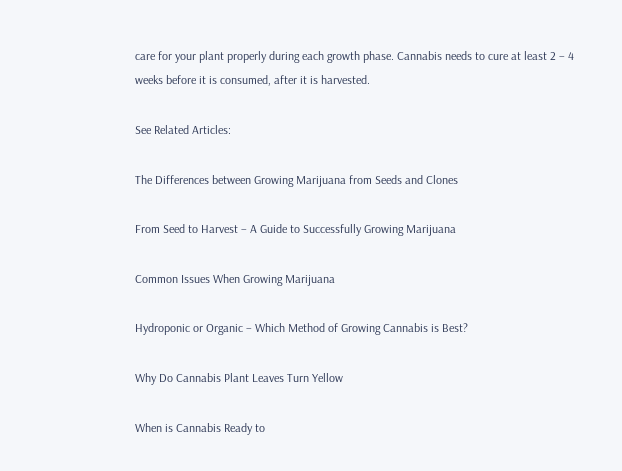care for your plant properly during each growth phase. Cannabis needs to cure at least 2 – 4 weeks before it is consumed, after it is harvested.

See Related Articles:

The Differences between Growing Marijuana from Seeds and Clones

From Seed to Harvest – A Guide to Successfully Growing Marijuana

Common Issues When Growing Marijuana

Hydroponic or Organic – Which Method of Growing Cannabis is Best?

Why Do Cannabis Plant Leaves Turn Yellow

When is Cannabis Ready to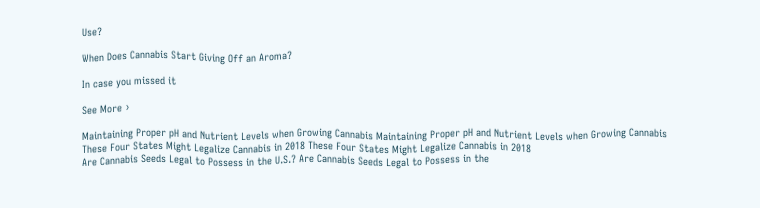Use?

When Does Cannabis Start Giving Off an Aroma?

In case you missed it

See More ›

Maintaining Proper pH and Nutrient Levels when Growing Cannabis Maintaining Proper pH and Nutrient Levels when Growing Cannabis
These Four States Might Legalize Cannabis in 2018 These Four States Might Legalize Cannabis in 2018
Are Cannabis Seeds Legal to Possess in the U.S.? Are Cannabis Seeds Legal to Possess in the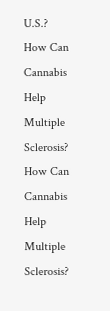U.S.?
How Can Cannabis Help Multiple Sclerosis? How Can Cannabis Help Multiple Sclerosis?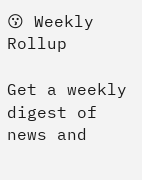😗 Weekly Rollup

Get a weekly digest of news and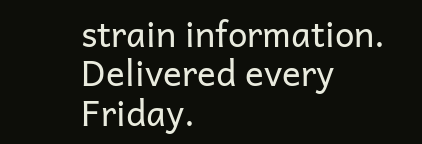strain information. Delivered every Friday.